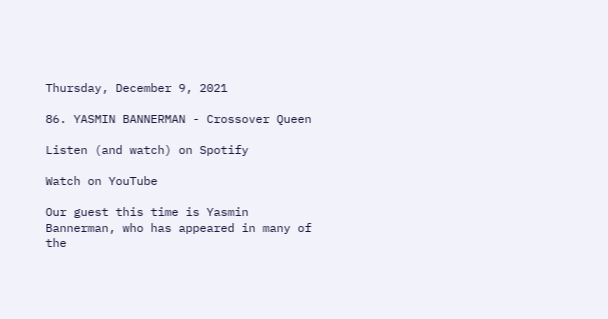Thursday, December 9, 2021

86. YASMIN BANNERMAN - Crossover Queen

Listen (and watch) on Spotify

Watch on YouTube

Our guest this time is Yasmin Bannerman, who has appeared in many of the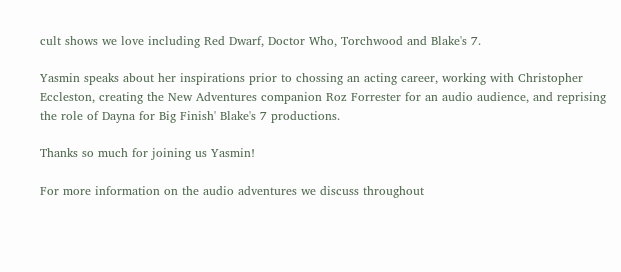cult shows we love including Red Dwarf, Doctor Who, Torchwood and Blake's 7.

Yasmin speaks about her inspirations prior to chossing an acting career, working with Christopher Eccleston, creating the New Adventures companion Roz Forrester for an audio audience, and reprising the role of Dayna for Big Finish' Blake's 7 productions.

Thanks so much for joining us Yasmin!

For more information on the audio adventures we discuss throughout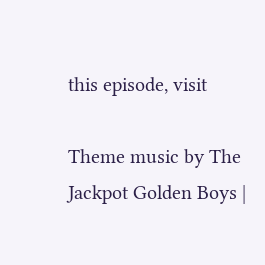this episode, visit

Theme music by The Jackpot Golden Boys |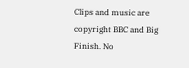Clips and music are copyright BBC and Big Finish. No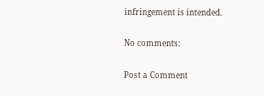infringement is intended.

No comments:

Post a Comment